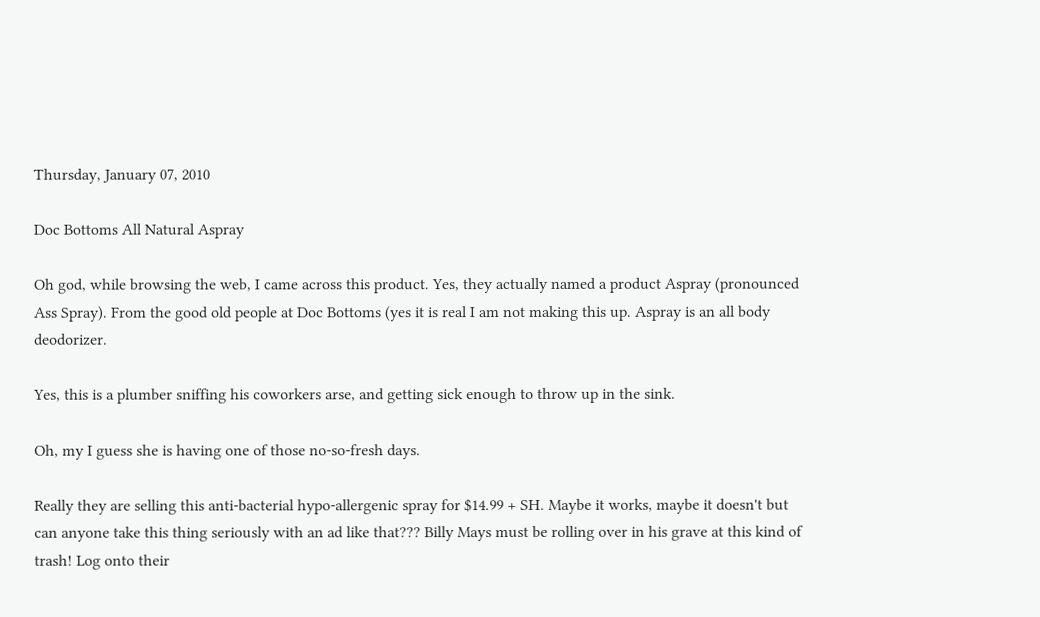Thursday, January 07, 2010

Doc Bottoms All Natural Aspray

Oh god, while browsing the web, I came across this product. Yes, they actually named a product Aspray (pronounced Ass Spray). From the good old people at Doc Bottoms (yes it is real I am not making this up. Aspray is an all body deodorizer.

Yes, this is a plumber sniffing his coworkers arse, and getting sick enough to throw up in the sink.

Oh, my I guess she is having one of those no-so-fresh days.

Really they are selling this anti-bacterial hypo-allergenic spray for $14.99 + SH. Maybe it works, maybe it doesn't but can anyone take this thing seriously with an ad like that??? Billy Mays must be rolling over in his grave at this kind of trash! Log onto their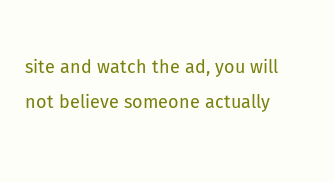site and watch the ad, you will not believe someone actually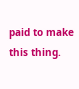paid to make this thing.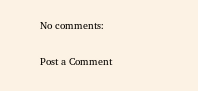No comments:

Post a Comment